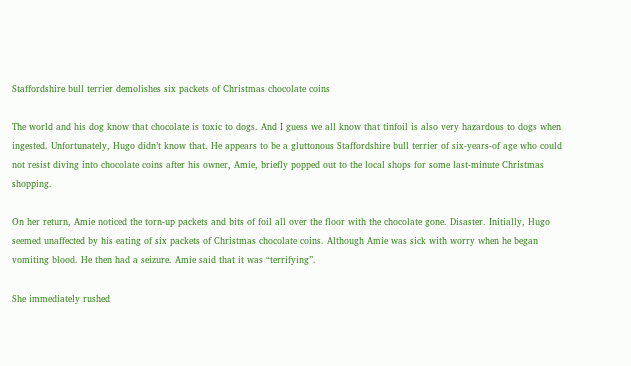Staffordshire bull terrier demolishes six packets of Christmas chocolate coins

The world and his dog know that chocolate is toxic to dogs. And I guess we all know that tinfoil is also very hazardous to dogs when ingested. Unfortunately, Hugo didn’t know that. He appears to be a gluttonous Staffordshire bull terrier of six-years-of age who could not resist diving into chocolate coins after his owner, Amie, briefly popped out to the local shops for some last-minute Christmas shopping.

On her return, Amie noticed the torn-up packets and bits of foil all over the floor with the chocolate gone. Disaster. Initially, Hugo seemed unaffected by his eating of six packets of Christmas chocolate coins. Although Amie was sick with worry when he began vomiting blood. He then had a seizure. Amie said that it was “terrifying”.

She immediately rushed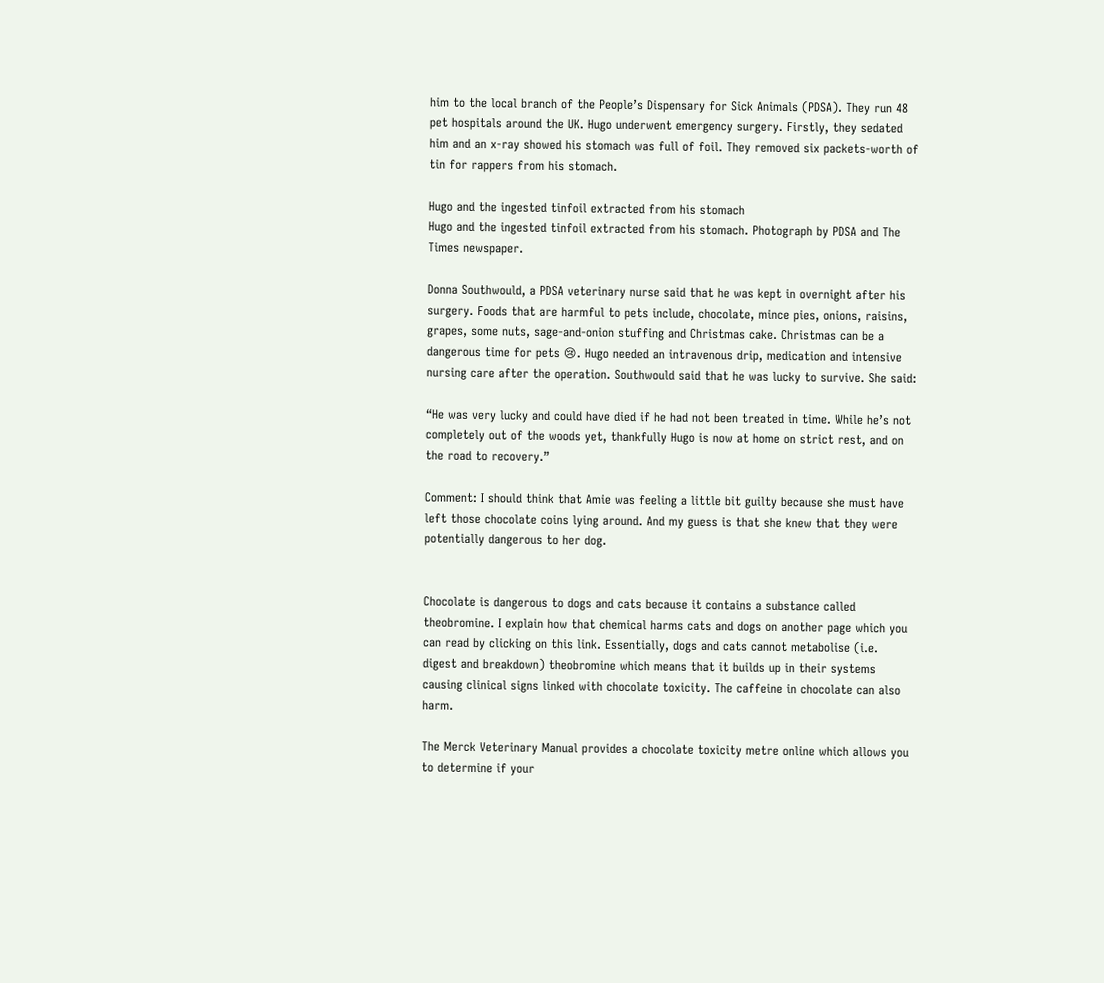him to the local branch of the People’s Dispensary for Sick Animals (PDSA). They run 48 pet hospitals around the UK. Hugo underwent emergency surgery. Firstly, they sedated him and an x-ray showed his stomach was full of foil. They removed six packets-worth of tin for rappers from his stomach.

Hugo and the ingested tinfoil extracted from his stomach
Hugo and the ingested tinfoil extracted from his stomach. Photograph by PDSA and The Times newspaper.

Donna Southwould, a PDSA veterinary nurse said that he was kept in overnight after his surgery. Foods that are harmful to pets include, chocolate, mince pies, onions, raisins, grapes, some nuts, sage-and-onion stuffing and Christmas cake. Christmas can be a dangerous time for pets 😢. Hugo needed an intravenous drip, medication and intensive nursing care after the operation. Southwould said that he was lucky to survive. She said:

“He was very lucky and could have died if he had not been treated in time. While he’s not completely out of the woods yet, thankfully Hugo is now at home on strict rest, and on the road to recovery.”

Comment: I should think that Amie was feeling a little bit guilty because she must have left those chocolate coins lying around. And my guess is that she knew that they were potentially dangerous to her dog.


Chocolate is dangerous to dogs and cats because it contains a substance called theobromine. I explain how that chemical harms cats and dogs on another page which you can read by clicking on this link. Essentially, dogs and cats cannot metabolise (i.e. digest and breakdown) theobromine which means that it builds up in their systems causing clinical signs linked with chocolate toxicity. The caffeine in chocolate can also harm.

The Merck Veterinary Manual provides a chocolate toxicity metre online which allows you to determine if your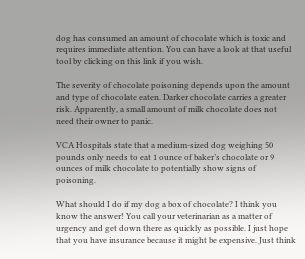dog has consumed an amount of chocolate which is toxic and requires immediate attention. You can have a look at that useful tool by clicking on this link if you wish.

The severity of chocolate poisoning depends upon the amount and type of chocolate eaten. Darker chocolate carries a greater risk. Apparently, a small amount of milk chocolate does not need their owner to panic.

VCA Hospitals state that a medium-sized dog weighing 50 pounds only needs to eat 1 ounce of baker’s chocolate or 9 ounces of milk chocolate to potentially show signs of poisoning.

What should I do if my dog a box of chocolate? I think you know the answer! You call your veterinarian as a matter of urgency and get down there as quickly as possible. I just hope that you have insurance because it might be expensive. Just think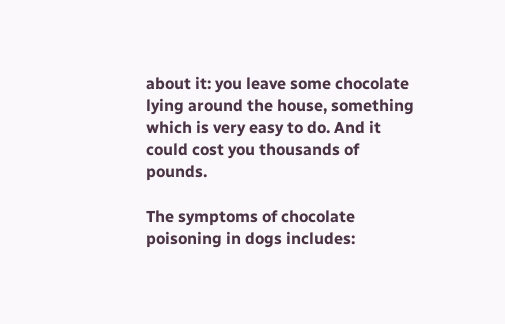about it: you leave some chocolate lying around the house, something which is very easy to do. And it could cost you thousands of pounds.

The symptoms of chocolate poisoning in dogs includes: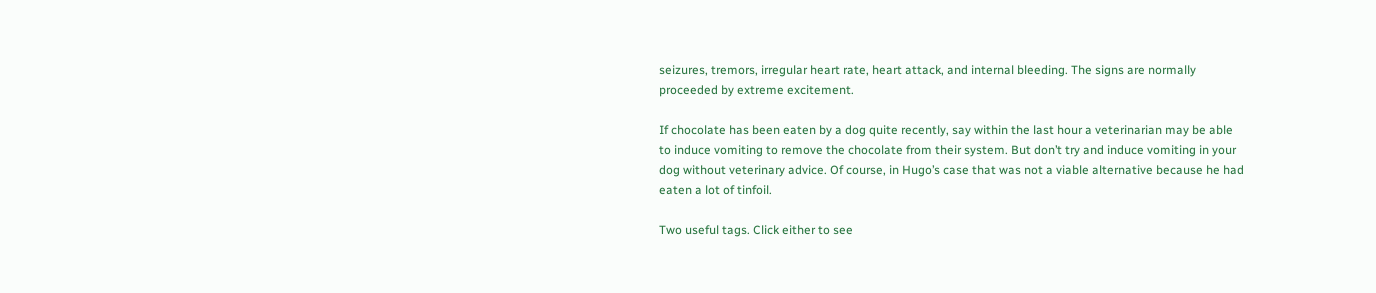seizures, tremors, irregular heart rate, heart attack, and internal bleeding. The signs are normally proceeded by extreme excitement.

If chocolate has been eaten by a dog quite recently, say within the last hour a veterinarian may be able to induce vomiting to remove the chocolate from their system. But don’t try and induce vomiting in your dog without veterinary advice. Of course, in Hugo’s case that was not a viable alternative because he had eaten a lot of tinfoil.

Two useful tags. Click either to see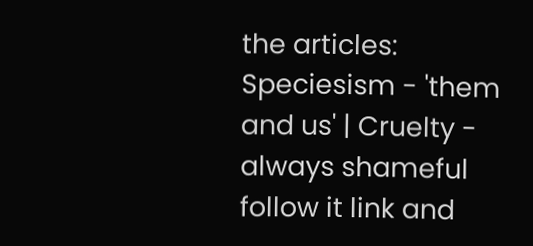the articles: Speciesism - 'them and us' | Cruelty - always shameful
follow it link and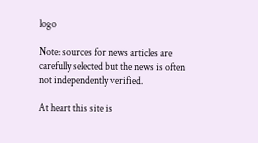logo

Note: sources for news articles are carefully selected but the news is often not independently verified.

At heart this site is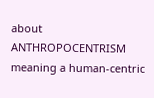about ANTHROPOCENTRISM meaning a human-centric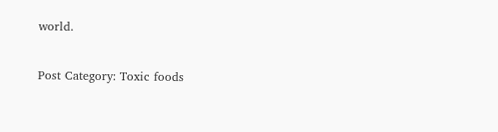world.

Post Category: Toxic foods